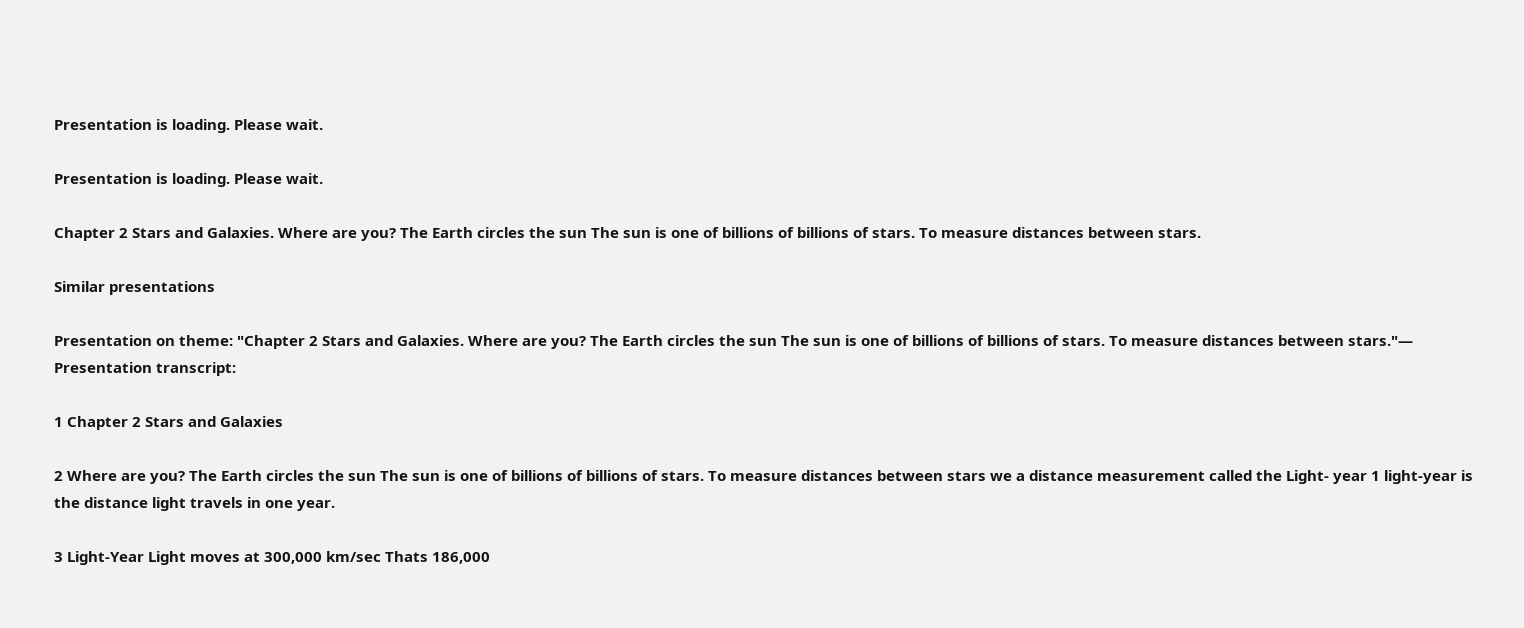Presentation is loading. Please wait.

Presentation is loading. Please wait.

Chapter 2 Stars and Galaxies. Where are you? The Earth circles the sun The sun is one of billions of billions of stars. To measure distances between stars.

Similar presentations

Presentation on theme: "Chapter 2 Stars and Galaxies. Where are you? The Earth circles the sun The sun is one of billions of billions of stars. To measure distances between stars."— Presentation transcript:

1 Chapter 2 Stars and Galaxies

2 Where are you? The Earth circles the sun The sun is one of billions of billions of stars. To measure distances between stars we a distance measurement called the Light- year 1 light-year is the distance light travels in one year.

3 Light-Year Light moves at 300,000 km/sec Thats 186,000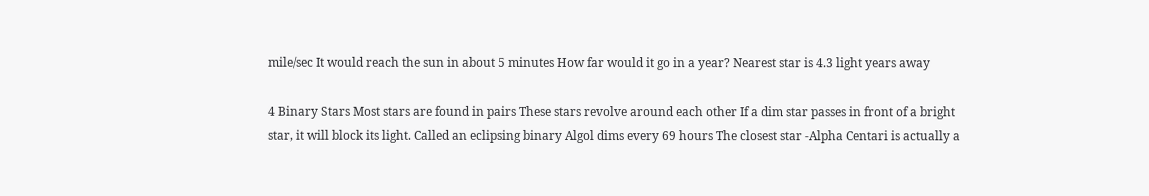mile/sec It would reach the sun in about 5 minutes How far would it go in a year? Nearest star is 4.3 light years away

4 Binary Stars Most stars are found in pairs These stars revolve around each other If a dim star passes in front of a bright star, it will block its light. Called an eclipsing binary Algol dims every 69 hours The closest star -Alpha Centari is actually a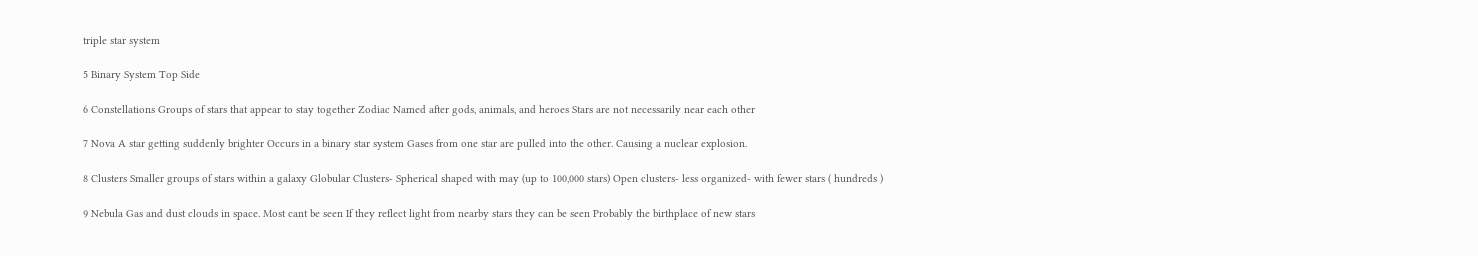triple star system

5 Binary System Top Side

6 Constellations Groups of stars that appear to stay together Zodiac Named after gods, animals, and heroes Stars are not necessarily near each other

7 Nova A star getting suddenly brighter Occurs in a binary star system Gases from one star are pulled into the other. Causing a nuclear explosion.

8 Clusters Smaller groups of stars within a galaxy Globular Clusters- Spherical shaped with may (up to 100,000 stars) Open clusters- less organized- with fewer stars ( hundreds )

9 Nebula Gas and dust clouds in space. Most cant be seen If they reflect light from nearby stars they can be seen Probably the birthplace of new stars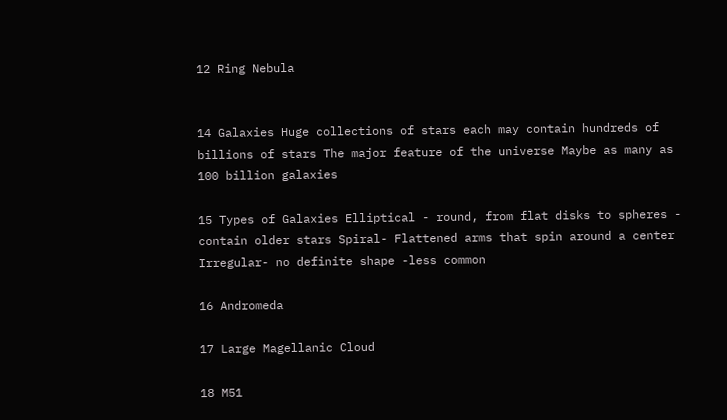12 Ring Nebula


14 Galaxies Huge collections of stars each may contain hundreds of billions of stars The major feature of the universe Maybe as many as 100 billion galaxies

15 Types of Galaxies Elliptical - round, from flat disks to spheres - contain older stars Spiral- Flattened arms that spin around a center Irregular- no definite shape -less common

16 Andromeda

17 Large Magellanic Cloud

18 M51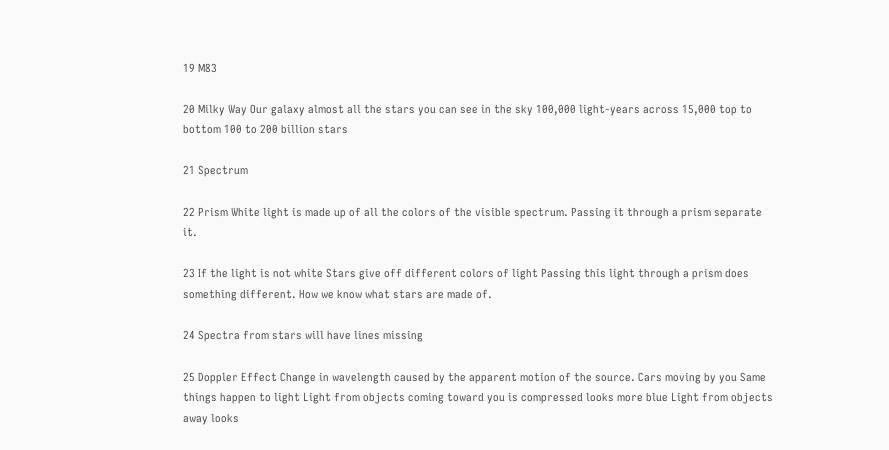19 M83

20 Milky Way Our galaxy almost all the stars you can see in the sky 100,000 light-years across 15,000 top to bottom 100 to 200 billion stars

21 Spectrum

22 Prism White light is made up of all the colors of the visible spectrum. Passing it through a prism separate it.

23 If the light is not white Stars give off different colors of light Passing this light through a prism does something different. How we know what stars are made of.

24 Spectra from stars will have lines missing

25 Doppler Effect Change in wavelength caused by the apparent motion of the source. Cars moving by you Same things happen to light Light from objects coming toward you is compressed looks more blue Light from objects away looks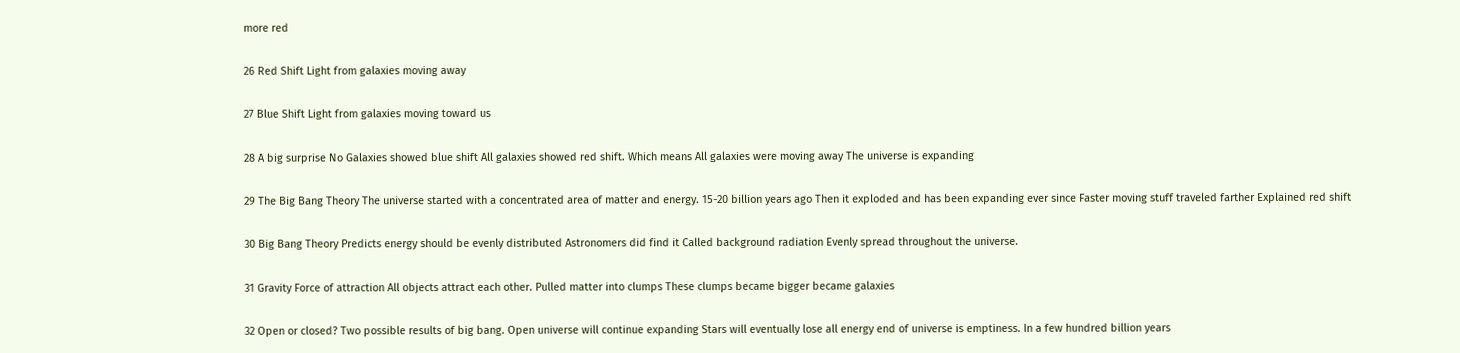more red

26 Red Shift Light from galaxies moving away

27 Blue Shift Light from galaxies moving toward us

28 A big surprise No Galaxies showed blue shift All galaxies showed red shift. Which means All galaxies were moving away The universe is expanding

29 The Big Bang Theory The universe started with a concentrated area of matter and energy. 15-20 billion years ago Then it exploded and has been expanding ever since Faster moving stuff traveled farther Explained red shift

30 Big Bang Theory Predicts energy should be evenly distributed Astronomers did find it Called background radiation Evenly spread throughout the universe.

31 Gravity Force of attraction All objects attract each other. Pulled matter into clumps These clumps became bigger became galaxies

32 Open or closed? Two possible results of big bang. Open universe will continue expanding Stars will eventually lose all energy end of universe is emptiness. In a few hundred billion years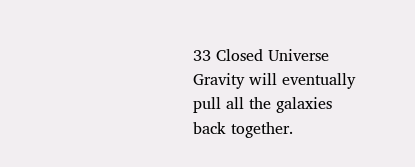33 Closed Universe Gravity will eventually pull all the galaxies back together.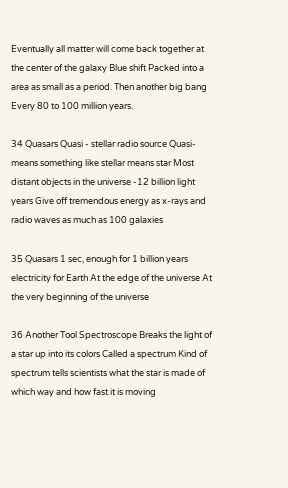Eventually all matter will come back together at the center of the galaxy Blue shift Packed into a area as small as a period. Then another big bang Every 80 to 100 million years.

34 Quasars Quasi - stellar radio source Quasi- means something like stellar means star Most distant objects in the universe -12 billion light years Give off tremendous energy as x-rays and radio waves as much as 100 galaxies

35 Quasars 1 sec, enough for 1 billion years electricity for Earth At the edge of the universe At the very beginning of the universe

36 Another Tool Spectroscope Breaks the light of a star up into its colors Called a spectrum Kind of spectrum tells scientists what the star is made of which way and how fast it is moving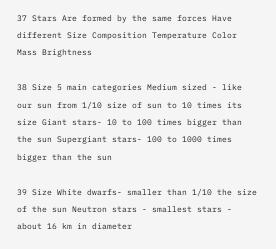37 Stars Are formed by the same forces Have different Size Composition Temperature Color Mass Brightness

38 Size 5 main categories Medium sized - like our sun from 1/10 size of sun to 10 times its size Giant stars- 10 to 100 times bigger than the sun Supergiant stars- 100 to 1000 times bigger than the sun

39 Size White dwarfs- smaller than 1/10 the size of the sun Neutron stars - smallest stars - about 16 km in diameter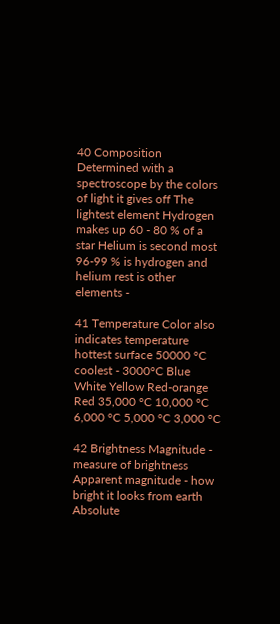40 Composition Determined with a spectroscope by the colors of light it gives off The lightest element Hydrogen makes up 60 - 80 % of a star Helium is second most 96-99 % is hydrogen and helium rest is other elements -

41 Temperature Color also indicates temperature hottest surface 50000 °C coolest - 3000°C Blue White Yellow Red-orange Red 35,000 °C 10,000 °C 6,000 °C 5,000 °C 3,000 °C

42 Brightness Magnitude - measure of brightness Apparent magnitude - how bright it looks from earth Absolute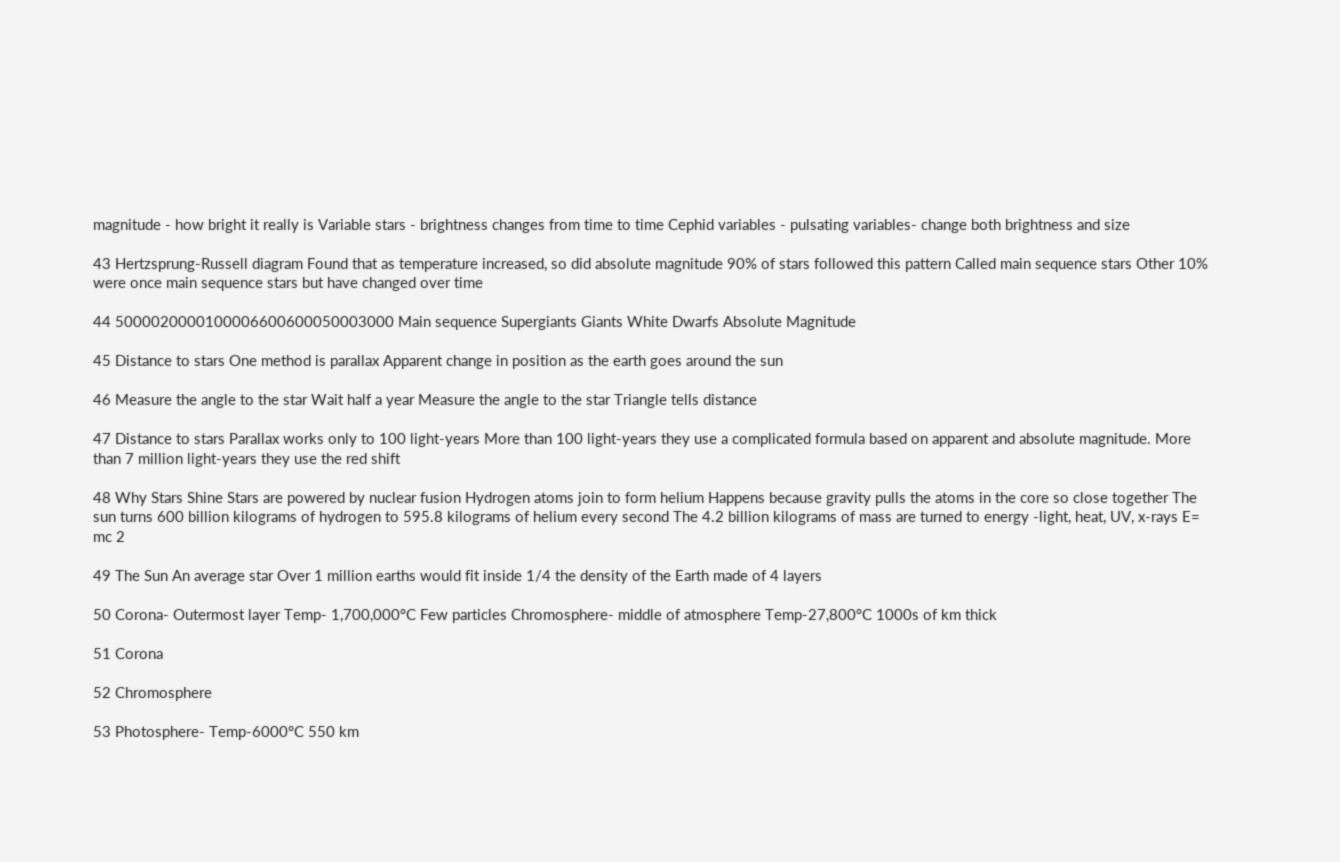magnitude - how bright it really is Variable stars - brightness changes from time to time Cephid variables - pulsating variables- change both brightness and size

43 Hertzsprung-Russell diagram Found that as temperature increased, so did absolute magnitude 90% of stars followed this pattern Called main sequence stars Other 10% were once main sequence stars but have changed over time

44 5000020000100006600600050003000 Main sequence Supergiants Giants White Dwarfs Absolute Magnitude

45 Distance to stars One method is parallax Apparent change in position as the earth goes around the sun

46 Measure the angle to the star Wait half a year Measure the angle to the star Triangle tells distance

47 Distance to stars Parallax works only to 100 light-years More than 100 light-years they use a complicated formula based on apparent and absolute magnitude. More than 7 million light-years they use the red shift

48 Why Stars Shine Stars are powered by nuclear fusion Hydrogen atoms join to form helium Happens because gravity pulls the atoms in the core so close together The sun turns 600 billion kilograms of hydrogen to 595.8 kilograms of helium every second The 4.2 billion kilograms of mass are turned to energy -light, heat, UV, x-rays E= mc 2

49 The Sun An average star Over 1 million earths would fit inside 1/4 the density of the Earth made of 4 layers

50 Corona- Outermost layer Temp- 1,700,000ºC Few particles Chromosphere- middle of atmosphere Temp-27,800ºC 1000s of km thick

51 Corona

52 Chromosphere

53 Photosphere- Temp-6000ºC 550 km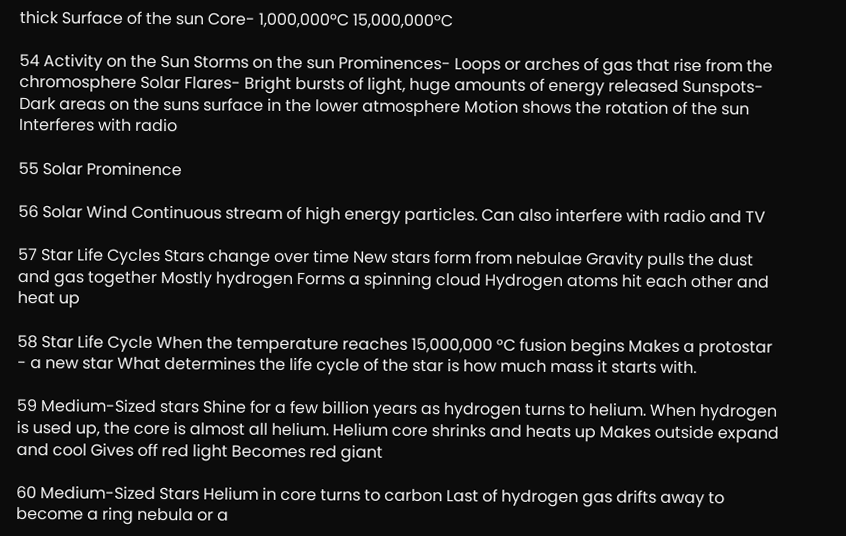thick Surface of the sun Core- 1,000,000ºC 15,000,000ºC

54 Activity on the Sun Storms on the sun Prominences- Loops or arches of gas that rise from the chromosphere Solar Flares- Bright bursts of light, huge amounts of energy released Sunspots- Dark areas on the suns surface in the lower atmosphere Motion shows the rotation of the sun Interferes with radio

55 Solar Prominence

56 Solar Wind Continuous stream of high energy particles. Can also interfere with radio and TV

57 Star Life Cycles Stars change over time New stars form from nebulae Gravity pulls the dust and gas together Mostly hydrogen Forms a spinning cloud Hydrogen atoms hit each other and heat up

58 Star Life Cycle When the temperature reaches 15,000,000 °C fusion begins Makes a protostar - a new star What determines the life cycle of the star is how much mass it starts with.

59 Medium-Sized stars Shine for a few billion years as hydrogen turns to helium. When hydrogen is used up, the core is almost all helium. Helium core shrinks and heats up Makes outside expand and cool Gives off red light Becomes red giant

60 Medium-Sized Stars Helium in core turns to carbon Last of hydrogen gas drifts away to become a ring nebula or a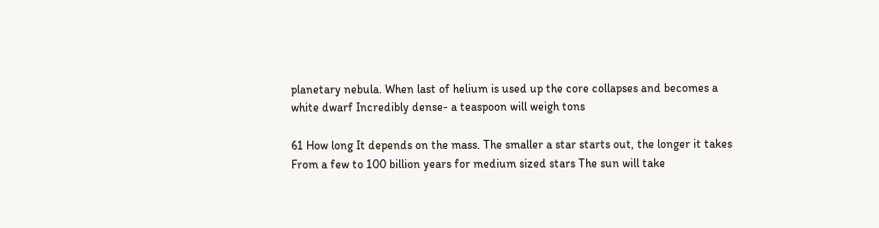planetary nebula. When last of helium is used up the core collapses and becomes a white dwarf Incredibly dense- a teaspoon will weigh tons

61 How long It depends on the mass. The smaller a star starts out, the longer it takes From a few to 100 billion years for medium sized stars The sun will take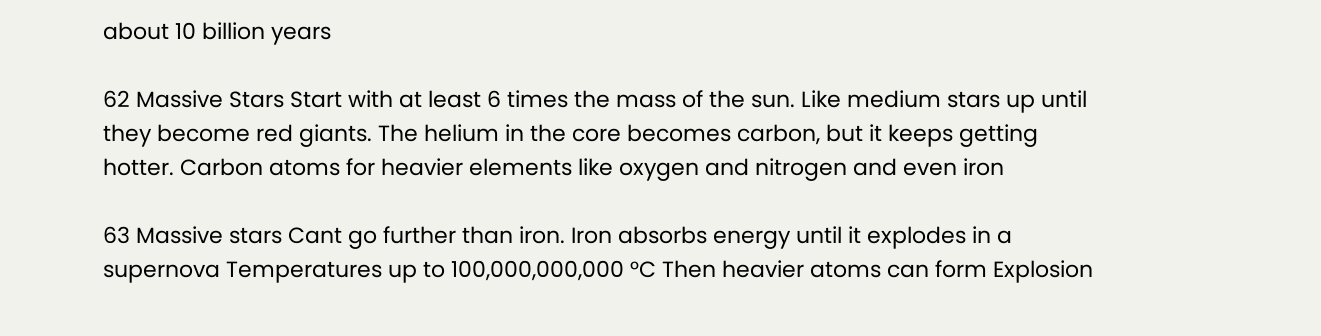about 10 billion years

62 Massive Stars Start with at least 6 times the mass of the sun. Like medium stars up until they become red giants. The helium in the core becomes carbon, but it keeps getting hotter. Carbon atoms for heavier elements like oxygen and nitrogen and even iron

63 Massive stars Cant go further than iron. Iron absorbs energy until it explodes in a supernova Temperatures up to 100,000,000,000 °C Then heavier atoms can form Explosion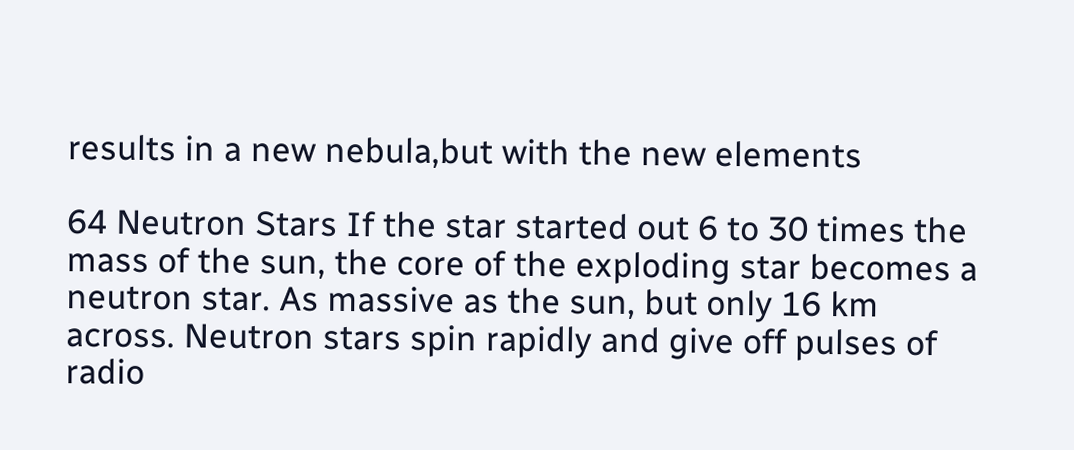results in a new nebula,but with the new elements

64 Neutron Stars If the star started out 6 to 30 times the mass of the sun, the core of the exploding star becomes a neutron star. As massive as the sun, but only 16 km across. Neutron stars spin rapidly and give off pulses of radio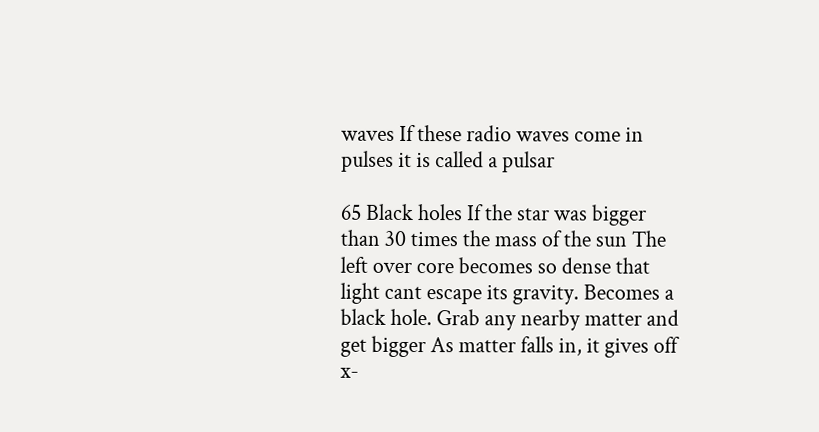waves If these radio waves come in pulses it is called a pulsar

65 Black holes If the star was bigger than 30 times the mass of the sun The left over core becomes so dense that light cant escape its gravity. Becomes a black hole. Grab any nearby matter and get bigger As matter falls in, it gives off x-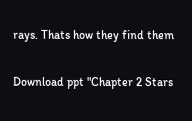rays. Thats how they find them

Download ppt "Chapter 2 Stars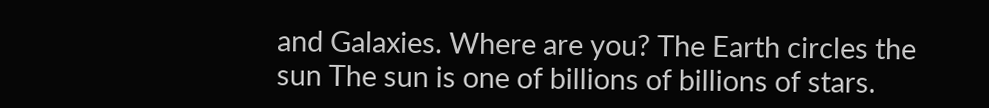and Galaxies. Where are you? The Earth circles the sun The sun is one of billions of billions of stars.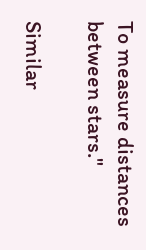To measure distances between stars."

Similar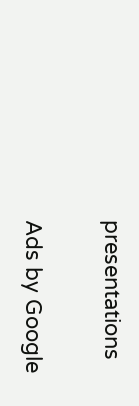presentations

Ads by Google